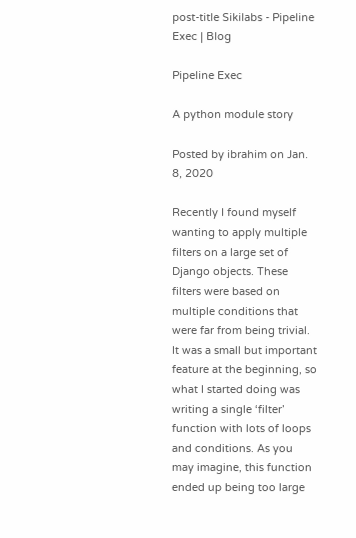post-title Sikilabs - Pipeline Exec | Blog

Pipeline Exec

A python module story

Posted by ibrahim on Jan. 8, 2020

Recently I found myself wanting to apply multiple filters on a large set of Django objects. These filters were based on multiple conditions that were far from being trivial. It was a small but important feature at the beginning, so what I started doing was writing a single ‘filter’ function with lots of loops and conditions. As you may imagine, this function ended up being too large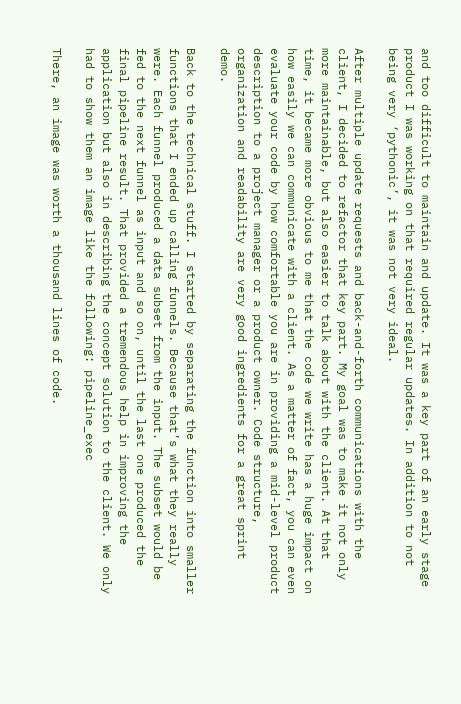and too difficult to maintain and update. It was a key part of an early stage product I was working on that required regular updates. In addition to not being very ‘pythonic’, it was not very ideal.

After multiple update requests and back-and-forth communications with the client, I decided to refactor that key part. My goal was to make it not only more maintainable, but also easier to talk about with the client. At that time, it became more obvious to me that the code we write has a huge impact on how easily we can communicate with a client. As a matter of fact, you can even evaluate your code by how comfortable you are in providing a mid-level product description to a project manager or a product owner. Code structure, organization and readability are very good ingredients for a great sprint demo.

Back to the technical stuff. I started by separating the function into smaller functions that I ended up calling funnels. Because that’s what they really were. Each funnel produced a data subset from the input. The subset would be fed to the next funnel as input and so on, until the last one produced the final pipeline result. That provided a tremendous help in improving the application but also in describing the concept solution to the client. We only had to show them an image like the following: pipeline_exec

There, an image was worth a thousand lines of code.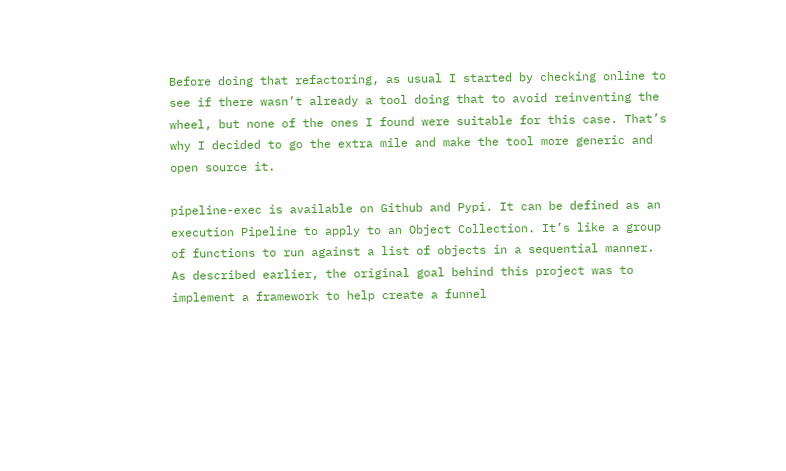Before doing that refactoring, as usual I started by checking online to see if there wasn’t already a tool doing that to avoid reinventing the wheel, but none of the ones I found were suitable for this case. That’s why I decided to go the extra mile and make the tool more generic and open source it.

pipeline-exec is available on Github and Pypi. It can be defined as an execution Pipeline to apply to an Object Collection. It’s like a group of functions to run against a list of objects in a sequential manner. As described earlier, the original goal behind this project was to implement a framework to help create a funnel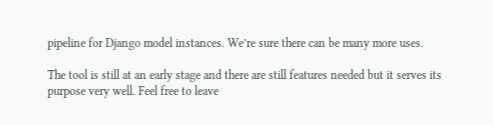pipeline for Django model instances. We’re sure there can be many more uses.

The tool is still at an early stage and there are still features needed but it serves its purpose very well. Feel free to leave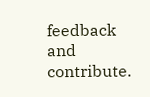feedback and contribute.